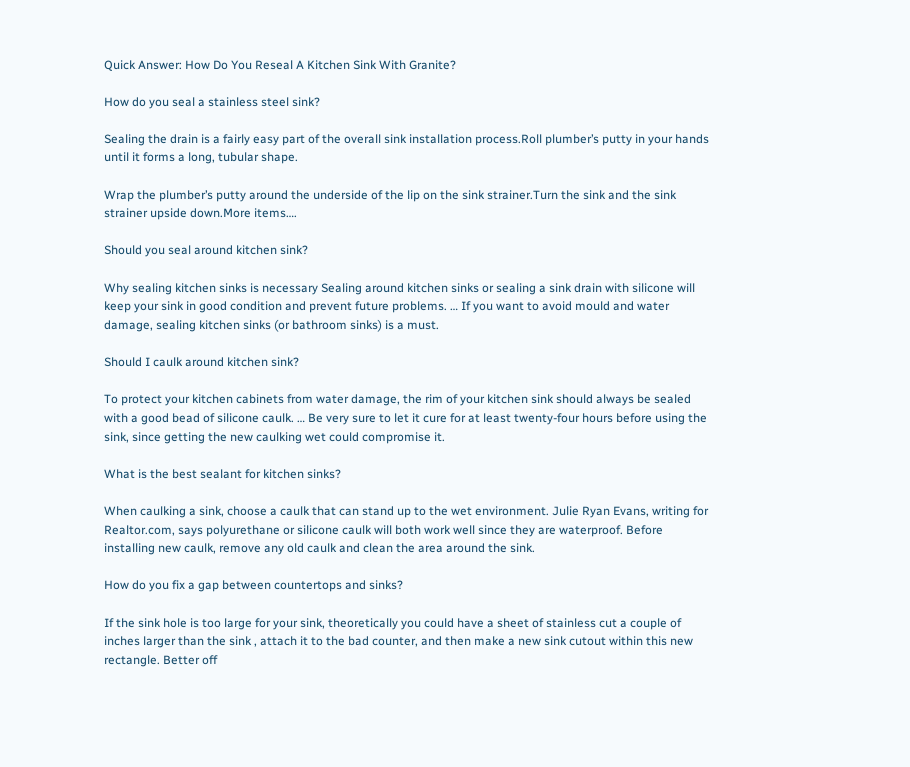Quick Answer: How Do You Reseal A Kitchen Sink With Granite?

How do you seal a stainless steel sink?

Sealing the drain is a fairly easy part of the overall sink installation process.Roll plumber’s putty in your hands until it forms a long, tubular shape.

Wrap the plumber’s putty around the underside of the lip on the sink strainer.Turn the sink and the sink strainer upside down.More items….

Should you seal around kitchen sink?

Why sealing kitchen sinks is necessary Sealing around kitchen sinks or sealing a sink drain with silicone will keep your sink in good condition and prevent future problems. … If you want to avoid mould and water damage, sealing kitchen sinks (or bathroom sinks) is a must.

Should I caulk around kitchen sink?

To protect your kitchen cabinets from water damage, the rim of your kitchen sink should always be sealed with a good bead of silicone caulk. … Be very sure to let it cure for at least twenty-four hours before using the sink, since getting the new caulking wet could compromise it.

What is the best sealant for kitchen sinks?

When caulking a sink, choose a caulk that can stand up to the wet environment. Julie Ryan Evans, writing for Realtor.com, says polyurethane or silicone caulk will both work well since they are waterproof. Before installing new caulk, remove any old caulk and clean the area around the sink.

How do you fix a gap between countertops and sinks?

If the sink hole is too large for your sink, theoretically you could have a sheet of stainless cut a couple of inches larger than the sink , attach it to the bad counter, and then make a new sink cutout within this new rectangle. Better off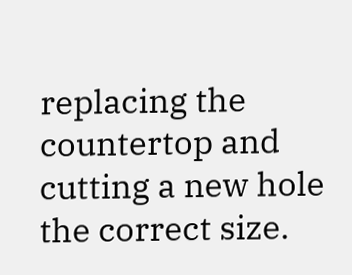replacing the countertop and cutting a new hole the correct size.